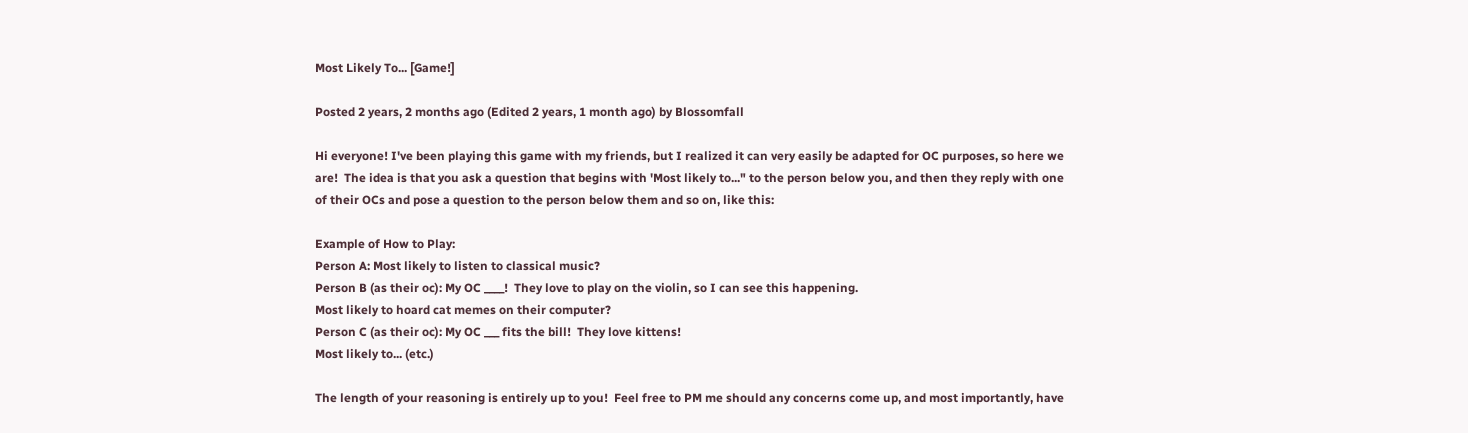Most Likely To... [Game!]

Posted 2 years, 2 months ago (Edited 2 years, 1 month ago) by Blossomfall

Hi everyone! I've been playing this game with my friends, but I realized it can very easily be adapted for OC purposes, so here we are!  The idea is that you ask a question that begins with 'Most likely to..." to the person below you, and then they reply with one of their OCs and pose a question to the person below them and so on, like this:

Example of How to Play:
Person A: Most likely to listen to classical music?
Person B (as their oc): My OC ____!  They love to play on the violin, so I can see this happening.
Most likely to hoard cat memes on their computer?
Person C (as their oc): My OC ___ fits the bill!  They love kittens!
Most likely to... (etc.)

The length of your reasoning is entirely up to you!  Feel free to PM me should any concerns come up, and most importantly, have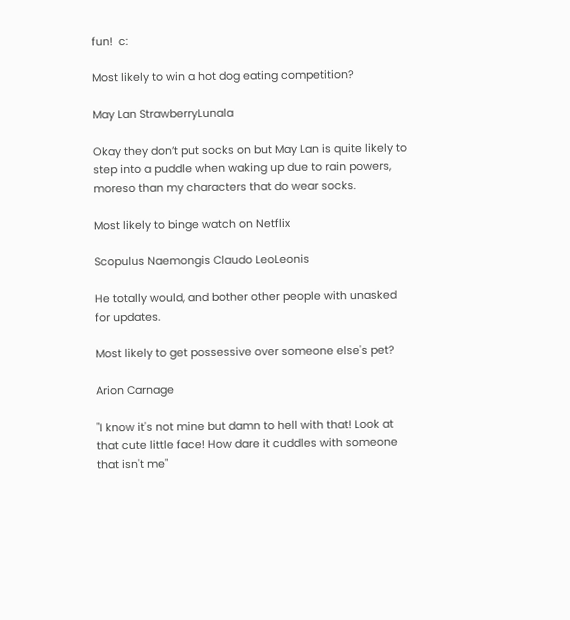fun!  c:

Most likely to win a hot dog eating competition?

May Lan StrawberryLunala

Okay they don’t put socks on but May Lan is quite likely to step into a puddle when waking up due to rain powers, moreso than my characters that do wear socks.

Most likely to binge watch on Netflix

Scopulus Naemongis Claudo LeoLeonis

He totally would, and bother other people with unasked for updates.

Most likely to get possessive over someone else's pet?

Arion Carnage

"I know it's not mine but damn to hell with that! Look at that cute little face! How dare it cuddles with someone that isn't me"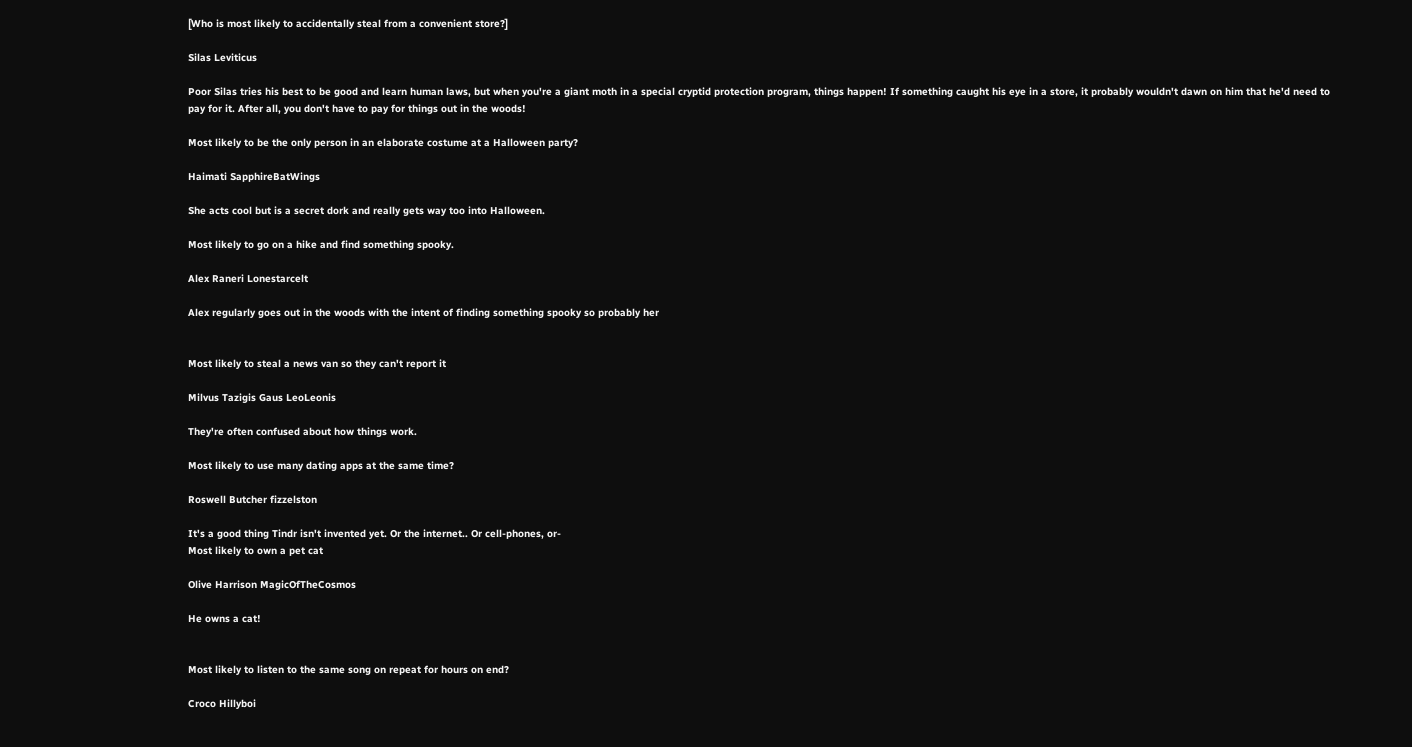[Who is most likely to accidentally steal from a convenient store?]

Silas Leviticus

Poor Silas tries his best to be good and learn human laws, but when you're a giant moth in a special cryptid protection program, things happen! If something caught his eye in a store, it probably wouldn't dawn on him that he'd need to pay for it. After all, you don't have to pay for things out in the woods!

Most likely to be the only person in an elaborate costume at a Halloween party?

Haimati SapphireBatWings

She acts cool but is a secret dork and really gets way too into Halloween.

Most likely to go on a hike and find something spooky.

Alex Raneri Lonestarcelt

Alex regularly goes out in the woods with the intent of finding something spooky so probably her


Most likely to steal a news van so they can't report it

Milvus Tazigis Gaus LeoLeonis

They're often confused about how things work.

Most likely to use many dating apps at the same time?

Roswell Butcher fizzelston

It's a good thing Tindr isn't invented yet. Or the internet.. Or cell-phones, or-
Most likely to own a pet cat

Olive Harrison MagicOfTheCosmos

He owns a cat!


Most likely to listen to the same song on repeat for hours on end?

Croco Hillyboi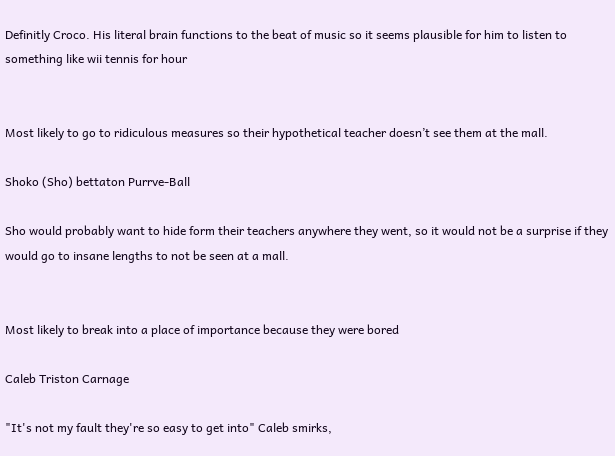Definitly Croco. His literal brain functions to the beat of music so it seems plausible for him to listen to something like wii tennis for hour


Most likely to go to ridiculous measures so their hypothetical teacher doesn’t see them at the mall.

Shoko (Sho) bettaton Purrve-Ball

Sho would probably want to hide form their teachers anywhere they went, so it would not be a surprise if they would go to insane lengths to not be seen at a mall.


Most likely to break into a place of importance because they were bored

Caleb Triston Carnage

"It's not my fault they're so easy to get into" Caleb smirks,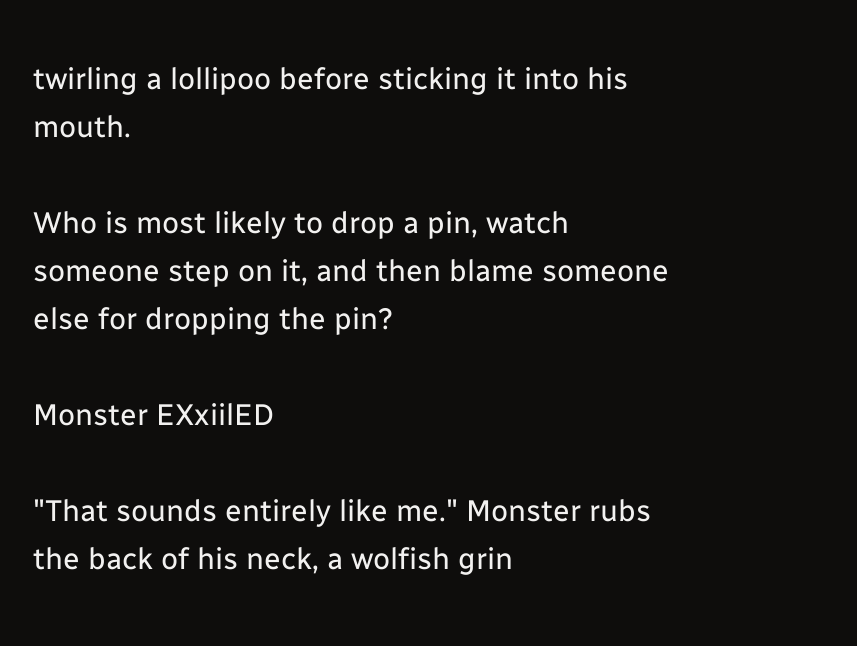twirling a lollipoo before sticking it into his mouth.

Who is most likely to drop a pin, watch someone step on it, and then blame someone else for dropping the pin?

Monster EXxiilED

"That sounds entirely like me." Monster rubs the back of his neck, a wolfish grin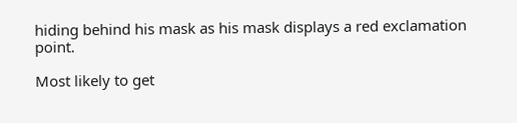hiding behind his mask as his mask displays a red exclamation point.

Most likely to get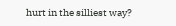hurt in the silliest way?